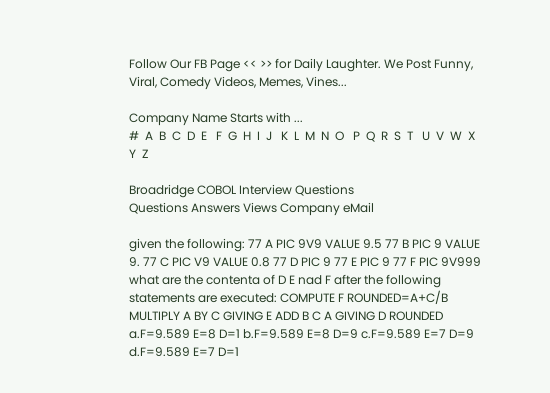Follow Our FB Page << >> for Daily Laughter. We Post Funny, Viral, Comedy Videos, Memes, Vines...

Company Name Starts with ...
#  A  B  C  D  E   F  G  H  I  J   K  L  M  N  O   P  Q  R  S  T   U  V  W  X  Y  Z

Broadridge COBOL Interview Questions
Questions Answers Views Company eMail

given the following: 77 A PIC 9V9 VALUE 9.5 77 B PIC 9 VALUE 9. 77 C PIC V9 VALUE 0.8 77 D PIC 9 77 E PIC 9 77 F PIC 9V999 what are the contenta of D E nad F after the following statements are executed: COMPUTE F ROUNDED=A+C/B MULTIPLY A BY C GIVING E ADD B C A GIVING D ROUNDED a.F=9.589 E=8 D=1 b.F=9.589 E=8 D=9 c.F=9.589 E=7 D=9 d.F=9.589 E=7 D=1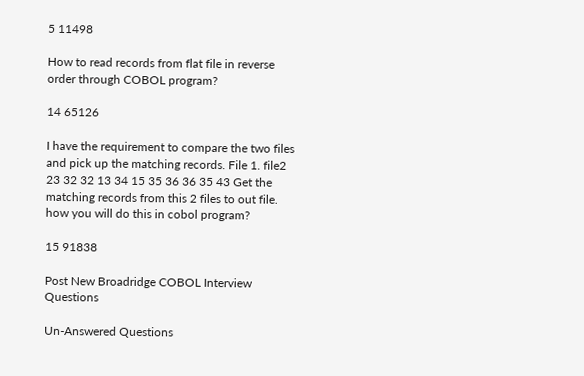5 11498

How to read records from flat file in reverse order through COBOL program?

14 65126

I have the requirement to compare the two files and pick up the matching records. File 1. file2 23 32 32 13 34 15 35 36 36 35 43 Get the matching records from this 2 files to out file. how you will do this in cobol program?

15 91838

Post New Broadridge COBOL Interview Questions

Un-Answered Questions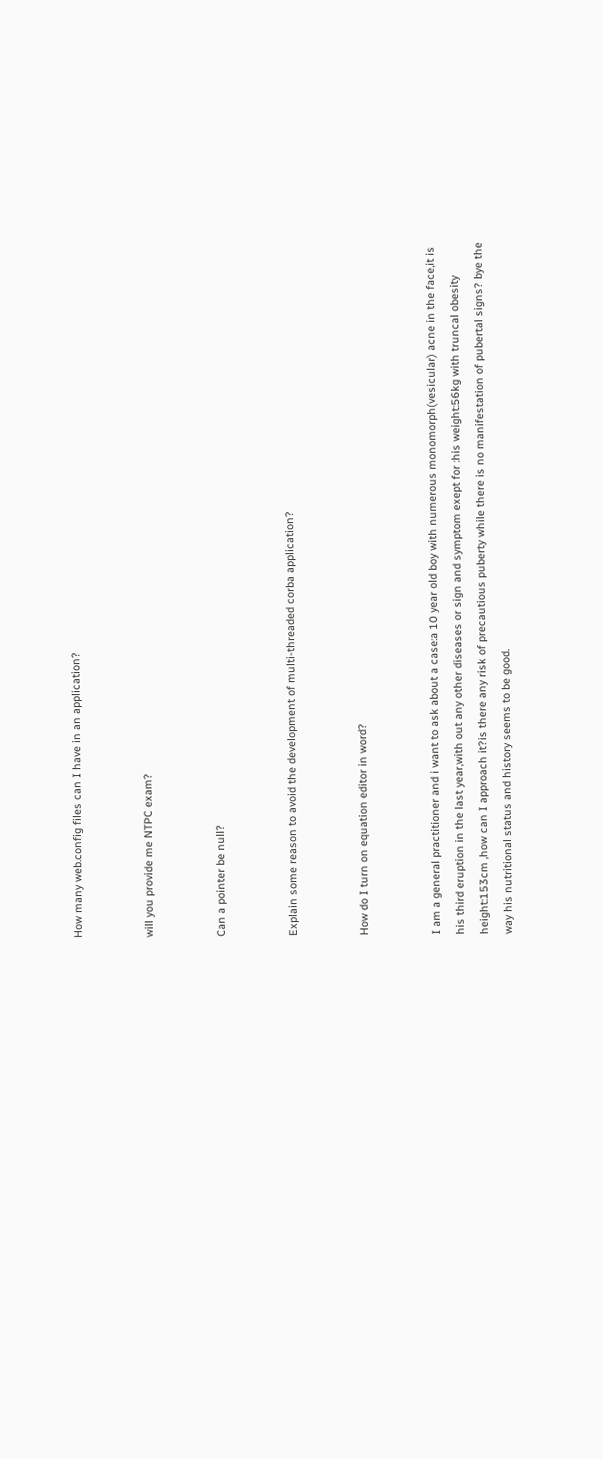How many web.config files can I have in an application?


will you provide me NTPC exam?


Can a pointer be null?


Explain some reason to avoid the development of multi-threaded corba application?


How do I turn on equation editor in word?


I am a general practitioner and i want to ask about a case:a 10 year old boy with numerous monomorph(vesicular) acne in the face,it is his third eruption in the last year,with out any other diseases or sign and symptom exept for :his weight:56kg with truncal obesity height:153cm ,how can I approach it?is there any risk of precautious puberty while there is no manifestation of pubertal signs? bye the way his nutritional status and history seems to be good.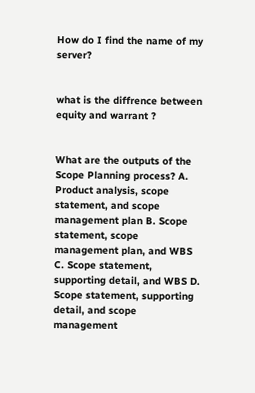How do I find the name of my server?


what is the diffrence between equity and warrant ?


What are the outputs of the Scope Planning process? A. Product analysis, scope statement, and scope management plan B. Scope statement, scope management plan, and WBS C. Scope statement, supporting detail, and WBS D. Scope statement, supporting detail, and scope management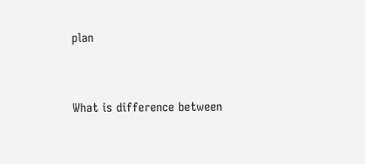plan


What is difference between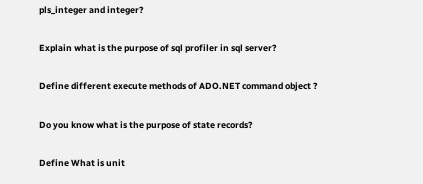pls_integer and integer?


Explain what is the purpose of sql profiler in sql server?


Define different execute methods of ADO.NET command object ?


Do you know what is the purpose of state records?


Define What is unit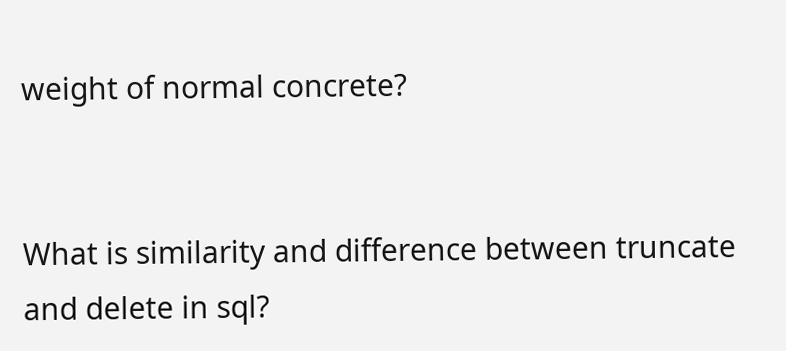weight of normal concrete?


What is similarity and difference between truncate and delete in sql?